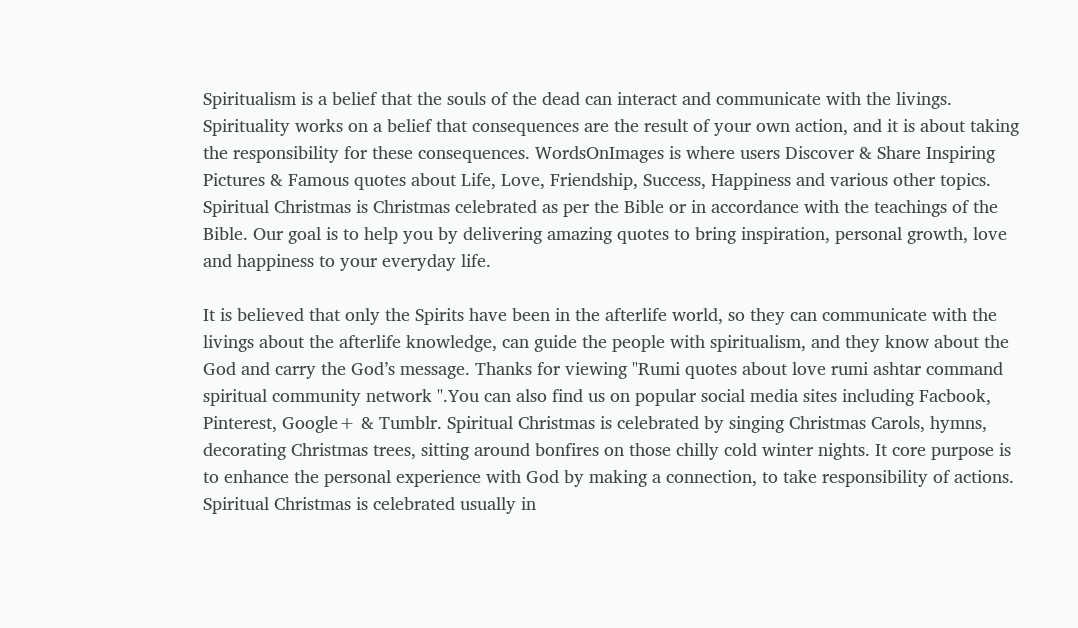Spiritualism is a belief that the souls of the dead can interact and communicate with the livings. Spirituality works on a belief that consequences are the result of your own action, and it is about taking the responsibility for these consequences. WordsOnImages is where users Discover & Share Inspiring Pictures & Famous quotes about Life, Love, Friendship, Success, Happiness and various other topics. Spiritual Christmas is Christmas celebrated as per the Bible or in accordance with the teachings of the Bible. Our goal is to help you by delivering amazing quotes to bring inspiration, personal growth, love and happiness to your everyday life.

It is believed that only the Spirits have been in the afterlife world, so they can communicate with the livings about the afterlife knowledge, can guide the people with spiritualism, and they know about the God and carry the God’s message. Thanks for viewing "Rumi quotes about love rumi ashtar command spiritual community network ".You can also find us on popular social media sites including Facbook, Pinterest, Google+ & Tumblr. Spiritual Christmas is celebrated by singing Christmas Carols, hymns, decorating Christmas trees, sitting around bonfires on those chilly cold winter nights. It core purpose is to enhance the personal experience with God by making a connection, to take responsibility of actions. Spiritual Christmas is celebrated usually in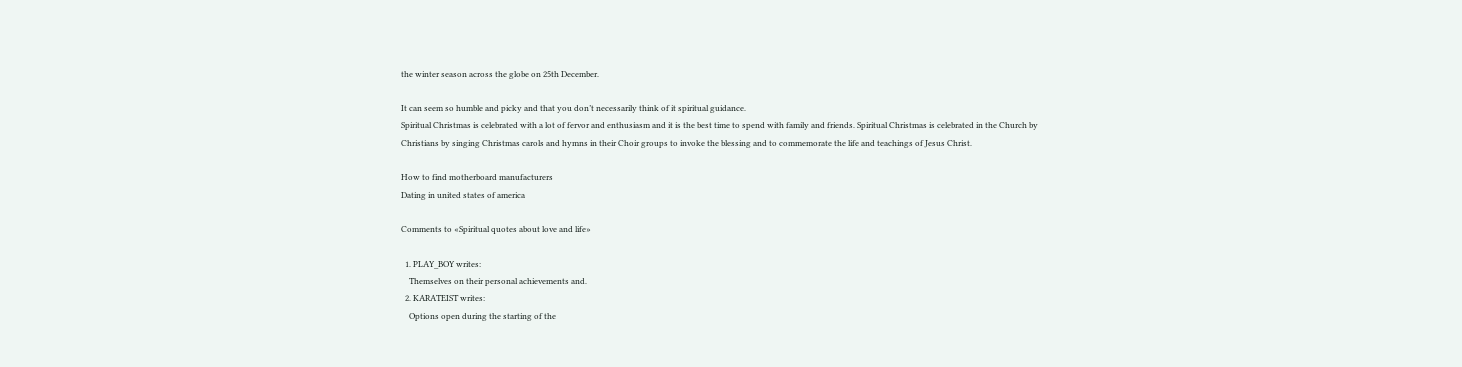the winter season across the globe on 25th December.

It can seem so humble and picky and that you don’t necessarily think of it spiritual guidance.
Spiritual Christmas is celebrated with a lot of fervor and enthusiasm and it is the best time to spend with family and friends. Spiritual Christmas is celebrated in the Church by Christians by singing Christmas carols and hymns in their Choir groups to invoke the blessing and to commemorate the life and teachings of Jesus Christ.

How to find motherboard manufacturers
Dating in united states of america

Comments to «Spiritual quotes about love and life»

  1. PLAY_BOY writes:
    Themselves on their personal achievements and.
  2. KARATEIST writes:
    Options open during the starting of the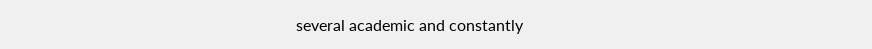several academic and constantly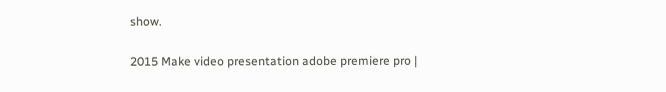show.

2015 Make video presentation adobe premiere pro |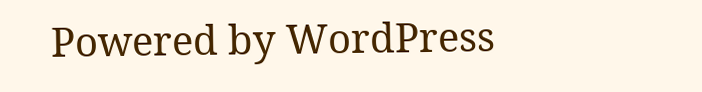Powered by WordPress